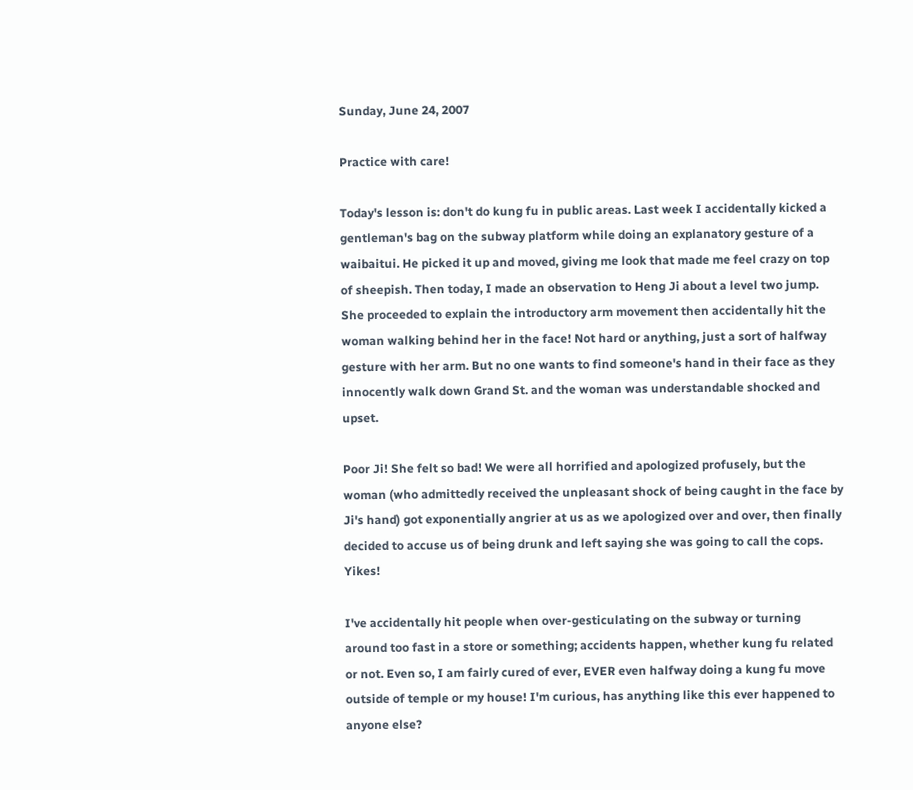Sunday, June 24, 2007

Practice with care!

Today's lesson is: don't do kung fu in public areas. Last week I accidentally kicked a gentleman's bag on the subway platform while doing an explanatory gesture of a waibaitui. He picked it up and moved, giving me look that made me feel crazy on top of sheepish. Then today, I made an observation to Heng Ji about a level two jump. She proceeded to explain the introductory arm movement then accidentally hit the woman walking behind her in the face! Not hard or anything, just a sort of halfway gesture with her arm. But no one wants to find someone's hand in their face as they innocently walk down Grand St. and the woman was understandable shocked and upset.

Poor Ji! She felt so bad! We were all horrified and apologized profusely, but the woman (who admittedly received the unpleasant shock of being caught in the face by Ji's hand) got exponentially angrier at us as we apologized over and over, then finally decided to accuse us of being drunk and left saying she was going to call the cops. Yikes!

I've accidentally hit people when over-gesticulating on the subway or turning around too fast in a store or something; accidents happen, whether kung fu related or not. Even so, I am fairly cured of ever, EVER even halfway doing a kung fu move outside of temple or my house! I'm curious, has anything like this ever happened to anyone else?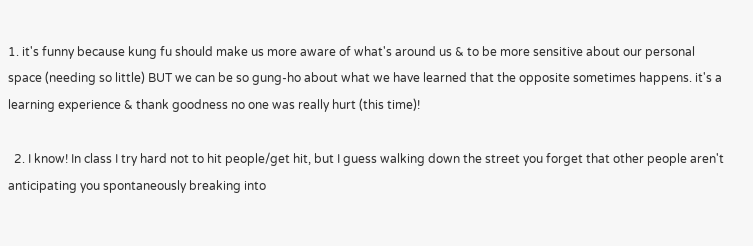1. it's funny because kung fu should make us more aware of what's around us & to be more sensitive about our personal space (needing so little) BUT we can be so gung-ho about what we have learned that the opposite sometimes happens. it's a learning experience & thank goodness no one was really hurt (this time)!

  2. I know! In class I try hard not to hit people/get hit, but I guess walking down the street you forget that other people aren't anticipating you spontaneously breaking into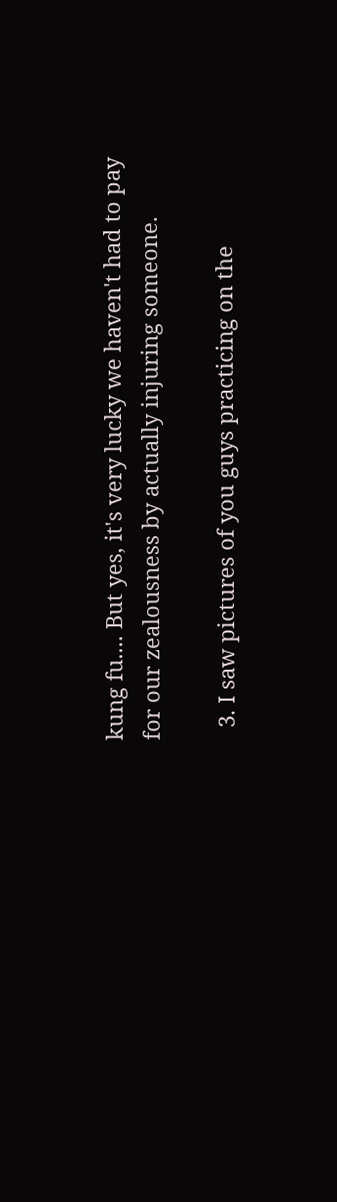kung fu.... But yes, it's very lucky we haven't had to pay for our zealousness by actually injuring someone.

  3. I saw pictures of you guys practicing on the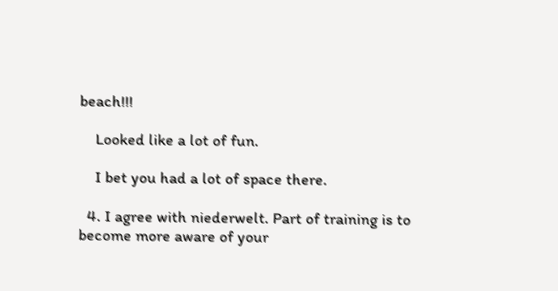beach!!!

    Looked like a lot of fun.

    I bet you had a lot of space there.

  4. I agree with niederwelt. Part of training is to become more aware of your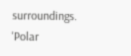surroundings. 'Polar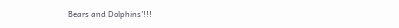Bears and Dolphins'!!!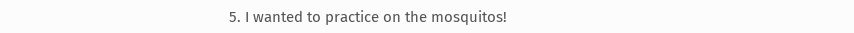5. I wanted to practice on the mosquitos!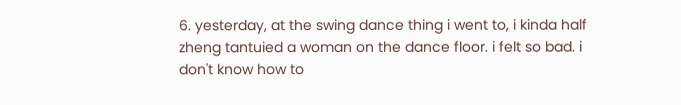6. yesterday, at the swing dance thing i went to, i kinda half zheng tantuied a woman on the dance floor. i felt so bad. i don't know how to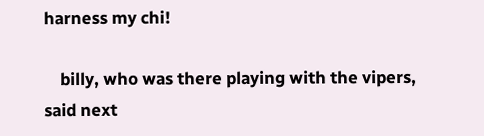harness my chi!

    billy, who was there playing with the vipers, said next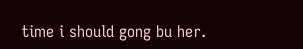time i should gong bu her.